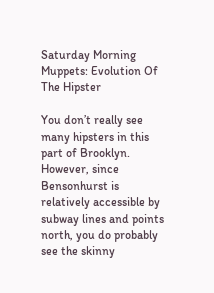Saturday Morning Muppets: Evolution Of The Hipster

You don’t really see many hipsters in this part of Brooklyn. However, since Bensonhurst is relatively accessible by subway lines and points north, you do probably see the skinny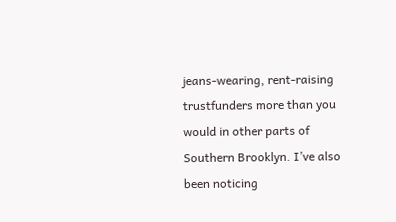jeans-wearing, rent-raising trustfunders more than you would in other parts of Southern Brooklyn. I’ve also been noticing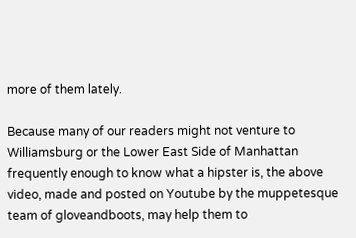more of them lately.

Because many of our readers might not venture to Williamsburg or the Lower East Side of Manhattan frequently enough to know what a hipster is, the above video, made and posted on Youtube by the muppetesque team of gloveandboots, may help them to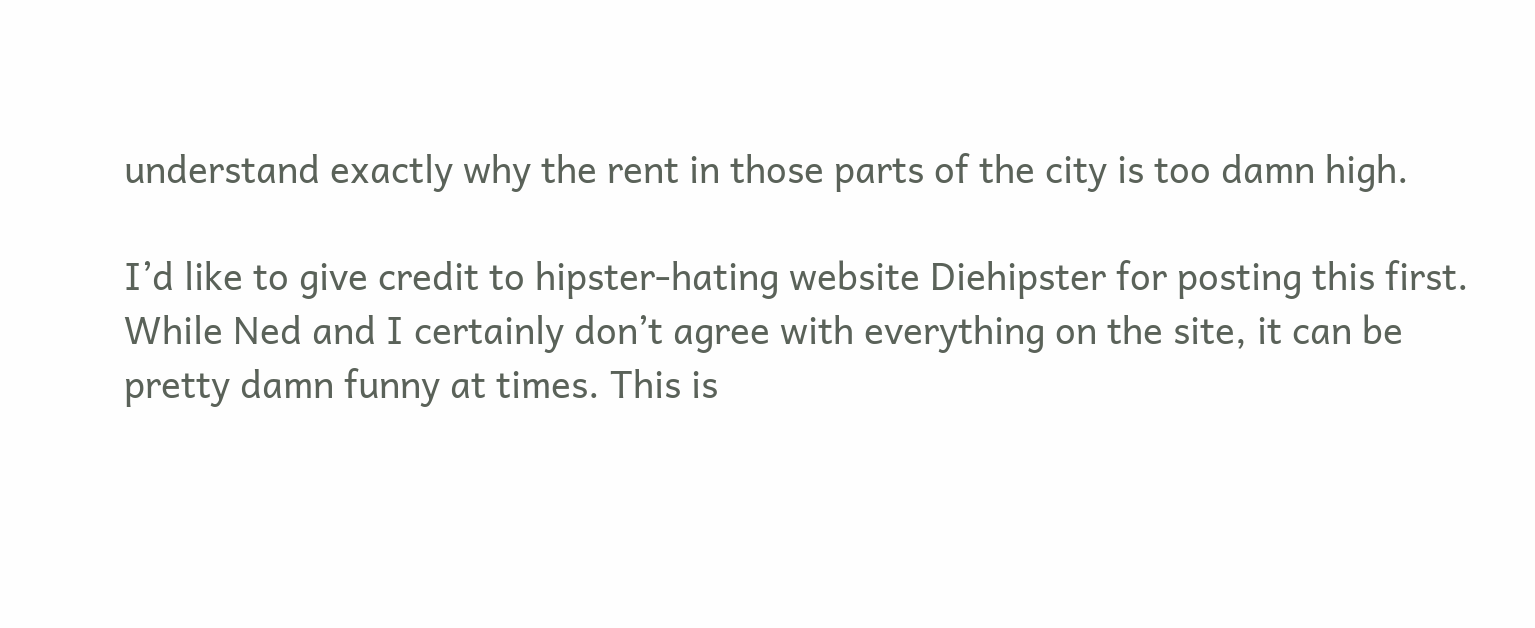understand exactly why the rent in those parts of the city is too damn high.

I’d like to give credit to hipster-hating website Diehipster for posting this first. While Ned and I certainly don’t agree with everything on the site, it can be pretty damn funny at times. This is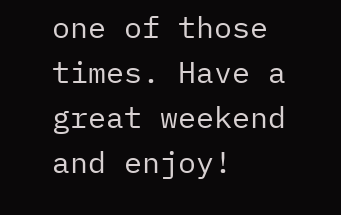one of those times. Have a great weekend and enjoy!